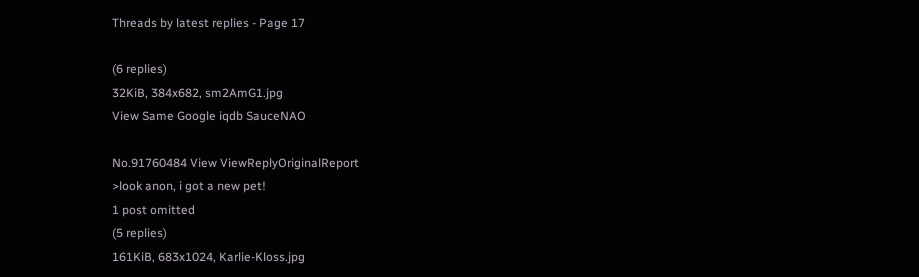Threads by latest replies - Page 17

(6 replies)
32KiB, 384x682, sm2AmG1.jpg
View Same Google iqdb SauceNAO

No.91760484 View ViewReplyOriginalReport
>look anon, i got a new pet!
1 post omitted
(5 replies)
161KiB, 683x1024, Karlie-Kloss.jpg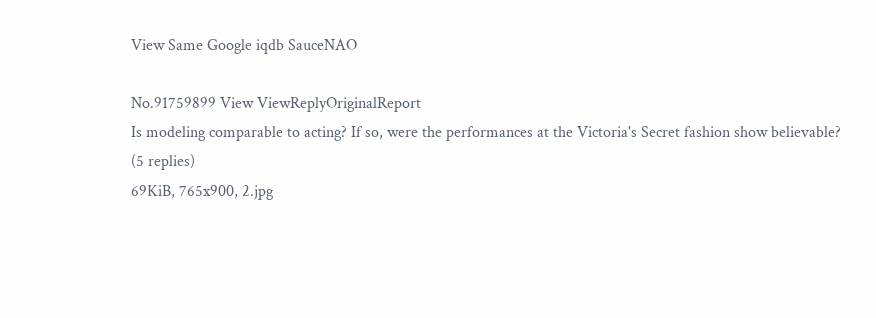View Same Google iqdb SauceNAO

No.91759899 View ViewReplyOriginalReport
Is modeling comparable to acting? If so, were the performances at the Victoria's Secret fashion show believable?
(5 replies)
69KiB, 765x900, 2.jpg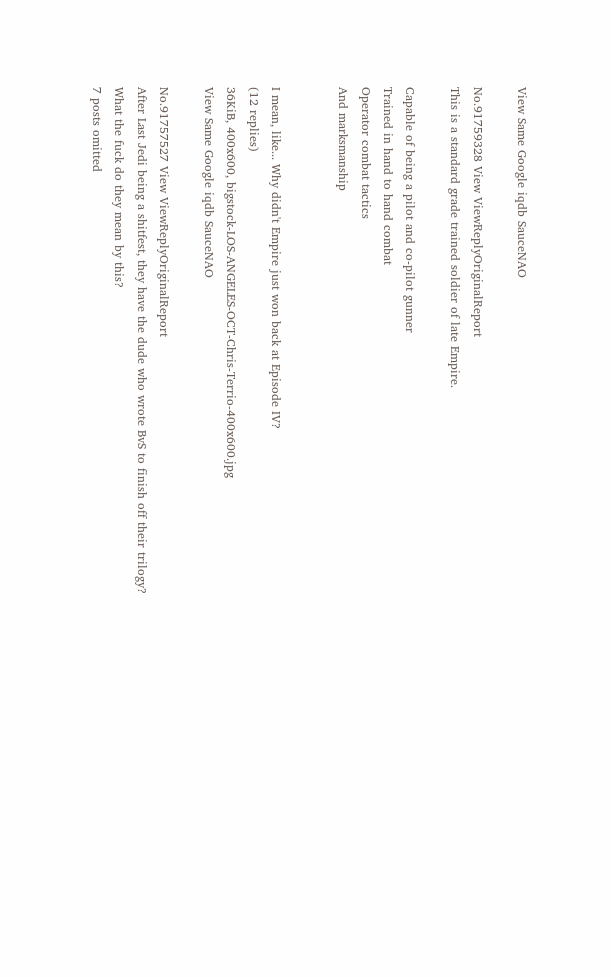View Same Google iqdb SauceNAO

No.91759328 View ViewReplyOriginalReport
This is a standard grade trained soldier of late Empire.

Capable of being a pilot and co-pilot gunner
Trained in hand to hand combat
Operator combat tactics
And marksmanship


I mean, like... Why didn't Empire just won back at Episode IV?
(12 replies)
36KiB, 400x600, bigstock-LOS-ANGELES-OCT-Chris-Terrio-400x600.jpg
View Same Google iqdb SauceNAO

No.91757527 View ViewReplyOriginalReport
After Last Jedi being a shitfest, they have the dude who wrote BvS to finish off their trilogy? What the fuck do they mean by this?
7 posts omitted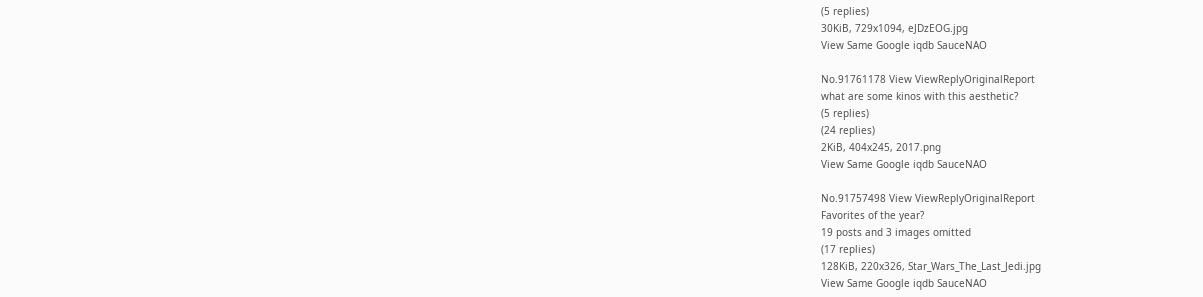(5 replies)
30KiB, 729x1094, eJDzEOG.jpg
View Same Google iqdb SauceNAO

No.91761178 View ViewReplyOriginalReport
what are some kinos with this aesthetic?
(5 replies)
(24 replies)
2KiB, 404x245, 2017.png
View Same Google iqdb SauceNAO

No.91757498 View ViewReplyOriginalReport
Favorites of the year?
19 posts and 3 images omitted
(17 replies)
128KiB, 220x326, Star_Wars_The_Last_Jedi.jpg
View Same Google iqdb SauceNAO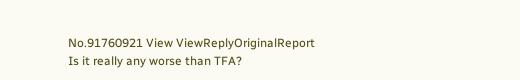No.91760921 View ViewReplyOriginalReport
Is it really any worse than TFA?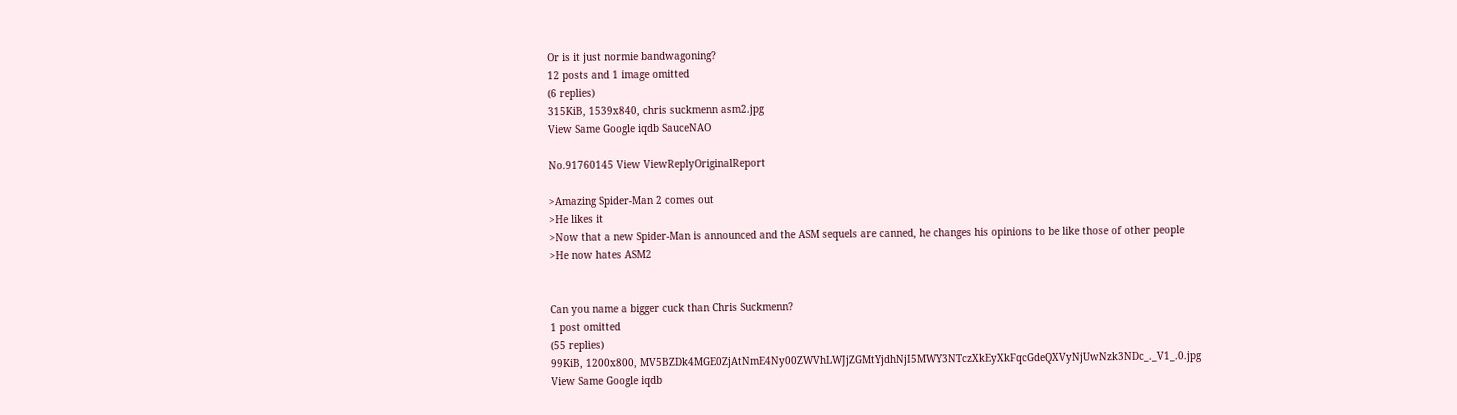Or is it just normie bandwagoning?
12 posts and 1 image omitted
(6 replies)
315KiB, 1539x840, chris suckmenn asm2.jpg
View Same Google iqdb SauceNAO

No.91760145 View ViewReplyOriginalReport

>Amazing Spider-Man 2 comes out
>He likes it
>Now that a new Spider-Man is announced and the ASM sequels are canned, he changes his opinions to be like those of other people
>He now hates ASM2


Can you name a bigger cuck than Chris Suckmenn?
1 post omitted
(55 replies)
99KiB, 1200x800, MV5BZDk4MGE0ZjAtNmE4Ny00ZWVhLWJjZGMtYjdhNjI5MWY3NTczXkEyXkFqcGdeQXVyNjUwNzk3NDc_._V1_.0.jpg
View Same Google iqdb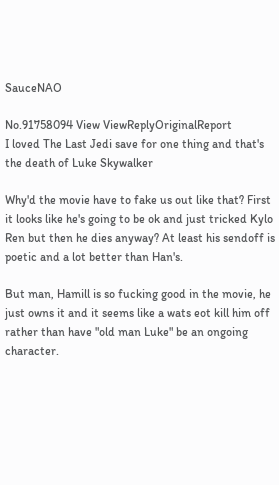SauceNAO

No.91758094 View ViewReplyOriginalReport
I loved The Last Jedi save for one thing and that's the death of Luke Skywalker

Why'd the movie have to fake us out like that? First it looks like he's going to be ok and just tricked Kylo Ren but then he dies anyway? At least his sendoff is poetic and a lot better than Han's.

But man, Hamill is so fucking good in the movie, he just owns it and it seems like a wats eot kill him off rather than have "old man Luke" be an ongoing character.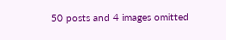50 posts and 4 images omitted